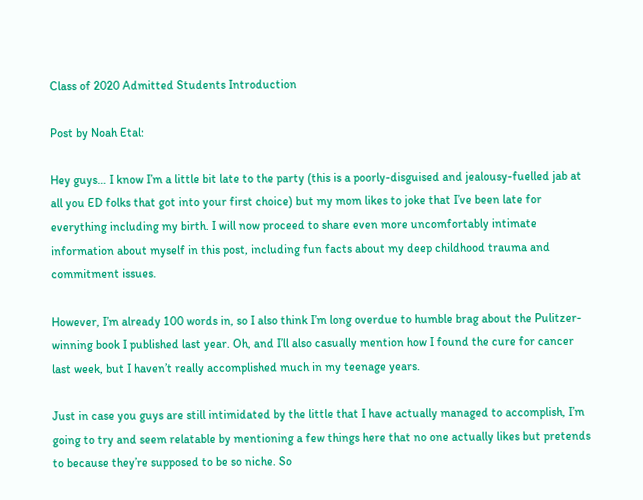Class of 2020 Admitted Students Introduction

Post by Noah Etal:

Hey guys… I know I’m a little bit late to the party (this is a poorly-disguised and jealousy-fuelled jab at all you ED folks that got into your first choice) but my mom likes to joke that I’ve been late for everything including my birth. I will now proceed to share even more uncomfortably intimate information about myself in this post, including fun facts about my deep childhood trauma and commitment issues.

However, I’m already 100 words in, so I also think I’m long overdue to humble brag about the Pulitzer-winning book I published last year. Oh, and I’ll also casually mention how I found the cure for cancer last week, but I haven’t really accomplished much in my teenage years.

Just in case you guys are still intimidated by the little that I have actually managed to accomplish, I’m going to try and seem relatable by mentioning a few things here that no one actually likes but pretends to because they’re supposed to be so niche. So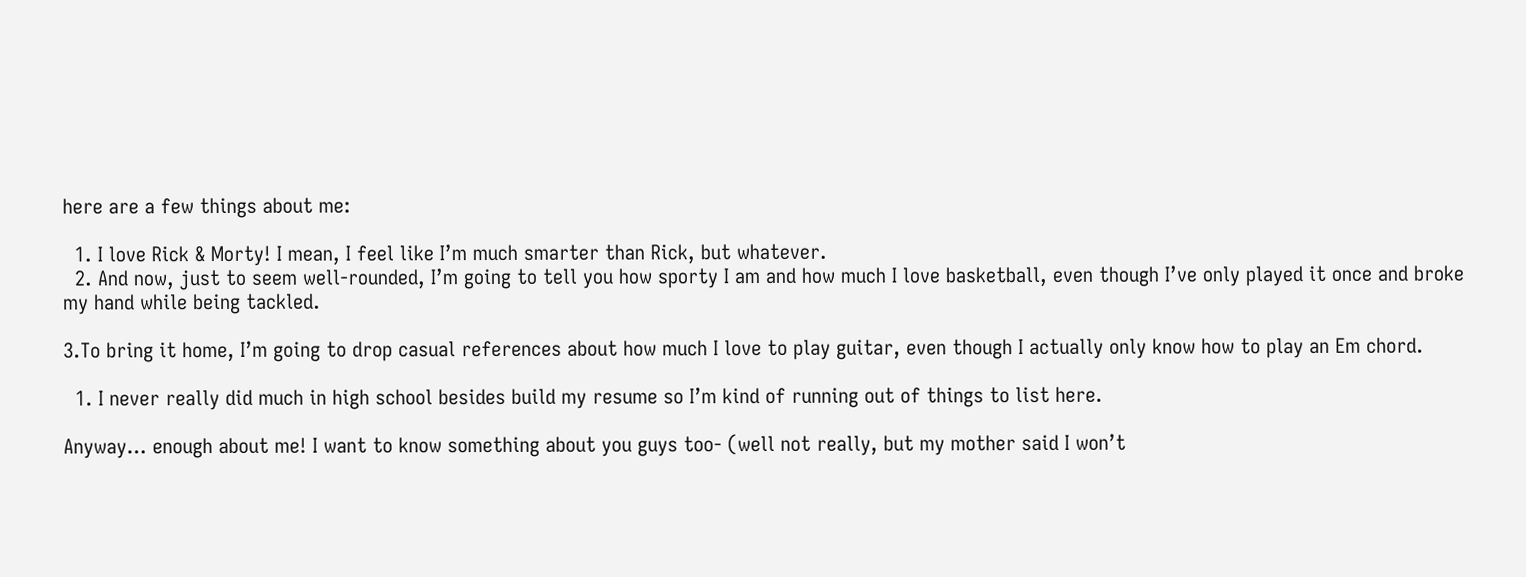here are a few things about me:

  1. I love Rick & Morty! I mean, I feel like I’m much smarter than Rick, but whatever.
  2. And now, just to seem well-rounded, I’m going to tell you how sporty I am and how much I love basketball, even though I’ve only played it once and broke my hand while being tackled.

3.To bring it home, I’m going to drop casual references about how much I love to play guitar, even though I actually only know how to play an Em chord.

  1. I never really did much in high school besides build my resume so I’m kind of running out of things to list here.

Anyway… enough about me! I want to know something about you guys too- (well not really, but my mother said I won’t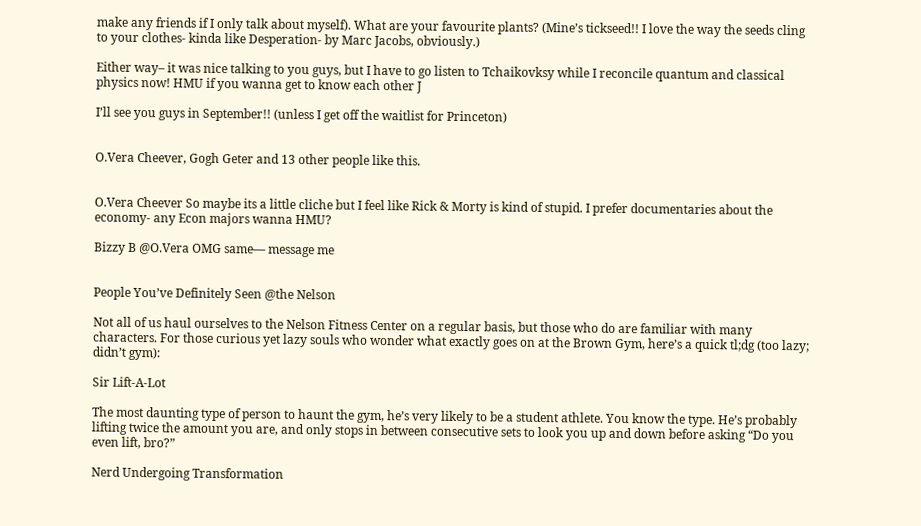make any friends if I only talk about myself). What are your favourite plants? (Mine’s tickseed!! I love the way the seeds cling to your clothes- kinda like Desperation- by Marc Jacobs, obviously.)

Either way– it was nice talking to you guys, but I have to go listen to Tchaikovksy while I reconcile quantum and classical physics now! HMU if you wanna get to know each other J

I’ll see you guys in September!! (unless I get off the waitlist for Princeton)


O.Vera Cheever, Gogh Geter and 13 other people like this.


O.Vera Cheever So maybe its a little cliche but I feel like Rick & Morty is kind of stupid. I prefer documentaries about the economy- any Econ majors wanna HMU?

Bizzy B @O.Vera OMG same— message me


People You’ve Definitely Seen @the Nelson

Not all of us haul ourselves to the Nelson Fitness Center on a regular basis, but those who do are familiar with many characters. For those curious yet lazy souls who wonder what exactly goes on at the Brown Gym, here’s a quick tl;dg (too lazy; didn’t gym):

Sir Lift-A-Lot

The most daunting type of person to haunt the gym, he’s very likely to be a student athlete. You know the type. He’s probably lifting twice the amount you are, and only stops in between consecutive sets to look you up and down before asking “Do you even lift, bro?”

Nerd Undergoing Transformation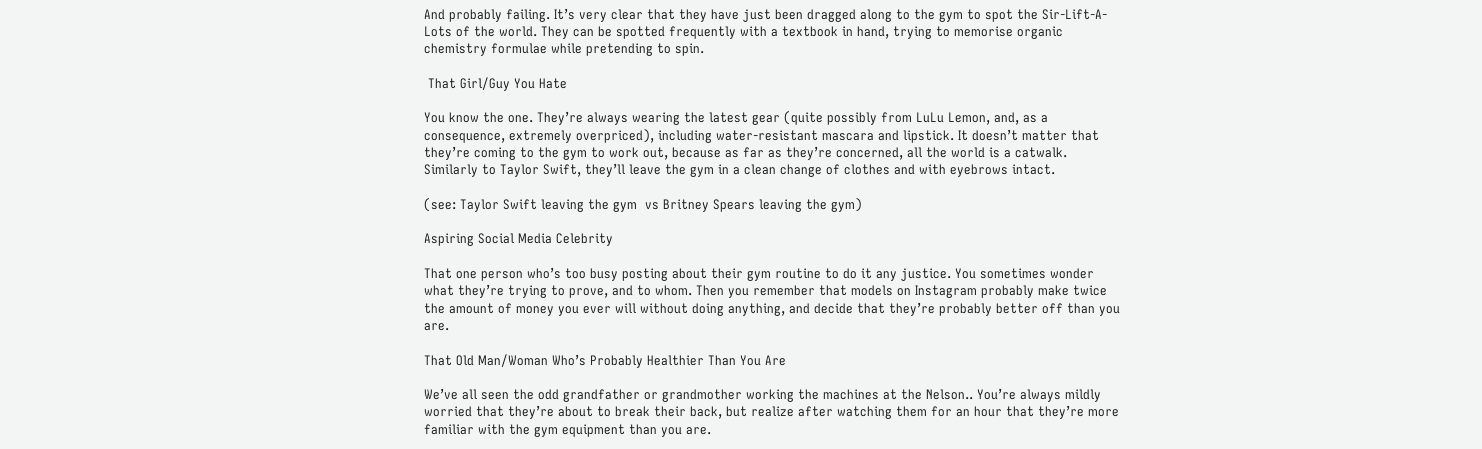And probably failing. It’s very clear that they have just been dragged along to the gym to spot the Sir-Lift-A-Lots of the world. They can be spotted frequently with a textbook in hand, trying to memorise organic chemistry formulae while pretending to spin.

 That Girl/Guy You Hate

You know the one. They’re always wearing the latest gear (quite possibly from LuLu Lemon, and, as a consequence, extremely overpriced), including water-resistant mascara and lipstick. It doesn’t matter that they’re coming to the gym to work out, because as far as they’re concerned, all the world is a catwalk. Similarly to Taylor Swift, they’ll leave the gym in a clean change of clothes and with eyebrows intact.

(see: Taylor Swift leaving the gym  vs Britney Spears leaving the gym)

Aspiring Social Media Celebrity

That one person who’s too busy posting about their gym routine to do it any justice. You sometimes wonder what they’re trying to prove, and to whom. Then you remember that models on Instagram probably make twice the amount of money you ever will without doing anything, and decide that they’re probably better off than you are.

That Old Man/Woman Who’s Probably Healthier Than You Are

We’ve all seen the odd grandfather or grandmother working the machines at the Nelson.. You’re always mildly worried that they’re about to break their back, but realize after watching them for an hour that they’re more familiar with the gym equipment than you are.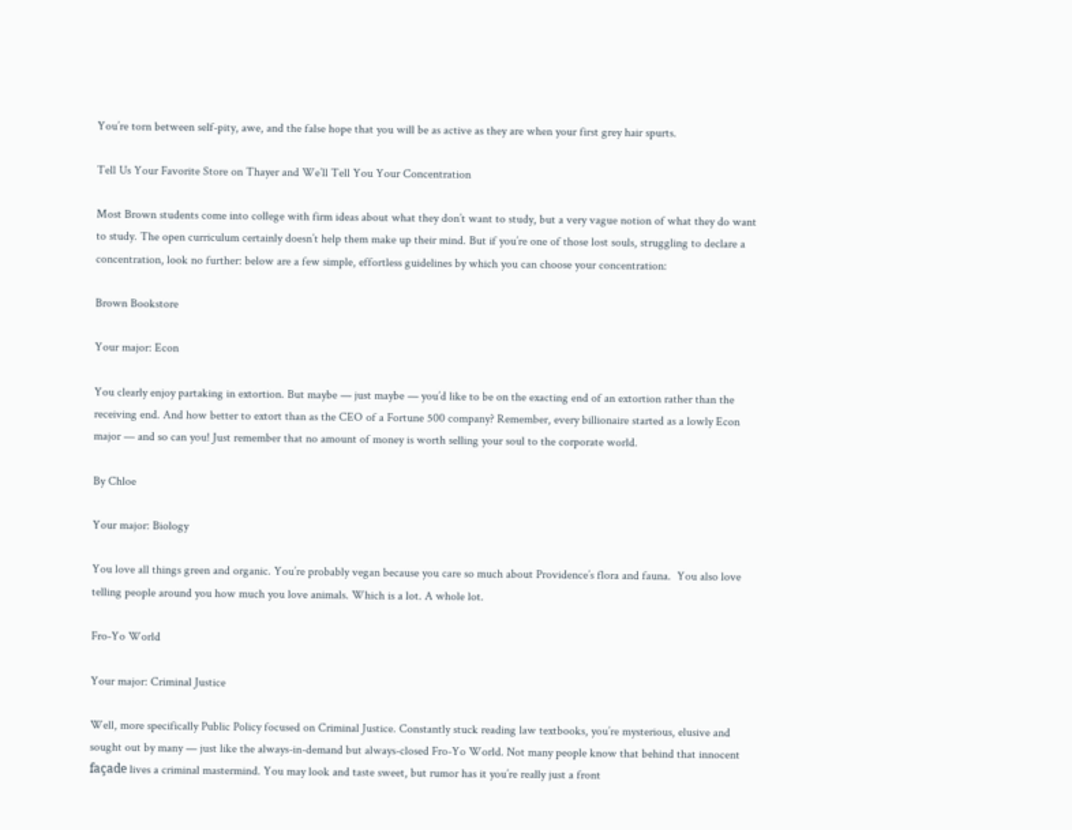You’re torn between self-pity, awe, and the false hope that you will be as active as they are when your first grey hair spurts.

Tell Us Your Favorite Store on Thayer and We’ll Tell You Your Concentration

Most Brown students come into college with firm ideas about what they don’t want to study, but a very vague notion of what they do want to study. The open curriculum certainly doesn’t help them make up their mind. But if you’re one of those lost souls, struggling to declare a concentration, look no further: below are a few simple, effortless guidelines by which you can choose your concentration:

Brown Bookstore

Your major: Econ

You clearly enjoy partaking in extortion. But maybe — just maybe — you’d like to be on the exacting end of an extortion rather than the receiving end. And how better to extort than as the CEO of a Fortune 500 company? Remember, every billionaire started as a lowly Econ major — and so can you! Just remember that no amount of money is worth selling your soul to the corporate world.

By Chloe

Your major: Biology

You love all things green and organic. You’re probably vegan because you care so much about Providence’s flora and fauna.  You also love telling people around you how much you love animals. Which is a lot. A whole lot.

Fro-Yo World

Your major: Criminal Justice

Well, more specifically Public Policy focused on Criminal Justice. Constantly stuck reading law textbooks, you’re mysterious, elusive and sought out by many — just like the always-in-demand but always-closed Fro-Yo World. Not many people know that behind that innocent façade lives a criminal mastermind. You may look and taste sweet, but rumor has it you’re really just a front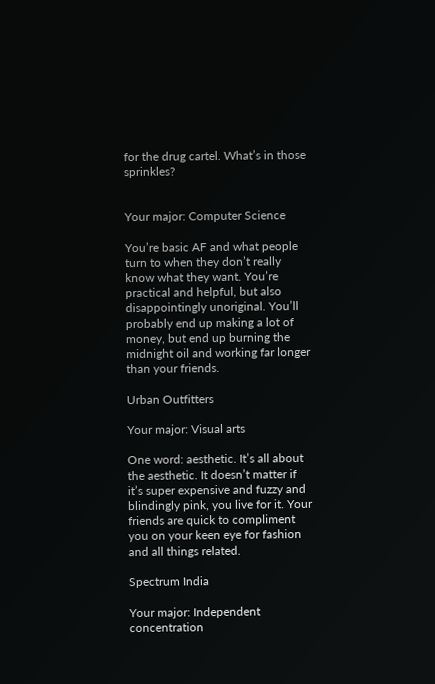for the drug cartel. What’s in those sprinkles?


Your major: Computer Science

You’re basic AF and what people turn to when they don’t really know what they want. You’re practical and helpful, but also disappointingly unoriginal. You’ll probably end up making a lot of money, but end up burning the midnight oil and working far longer than your friends.

Urban Outfitters

Your major: Visual arts

One word: aesthetic. It’s all about the aesthetic. It doesn’t matter if it’s super expensive and fuzzy and blindingly pink, you live for it. Your friends are quick to compliment you on your keen eye for fashion and all things related.

Spectrum India

Your major: Independent concentration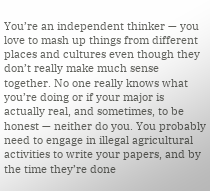You’re an independent thinker — you love to mash up things from different places and cultures even though they don’t really make much sense together. No one really knows what you’re doing or if your major is actually real, and sometimes, to be honest — neither do you. You probably need to engage in illegal agricultural activities to write your papers, and by the time they’re done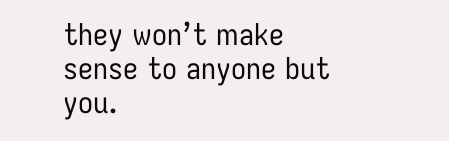they won’t make sense to anyone but you.